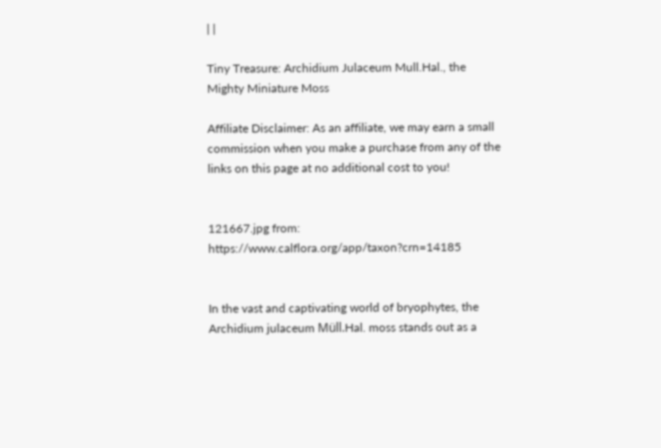| |

Tiny Treasure: Archidium Julaceum Mull.Hal., the Mighty Miniature Moss

Affiliate Disclaimer: As an affiliate, we may earn a small commission when you make a purchase from any of the links on this page at no additional cost to you!


121667.jpg from: https://www.calflora.org/app/taxon?crn=14185


In the vast and captivating world of bryophytes, the Archidium julaceum Müll.Hal. moss stands out as a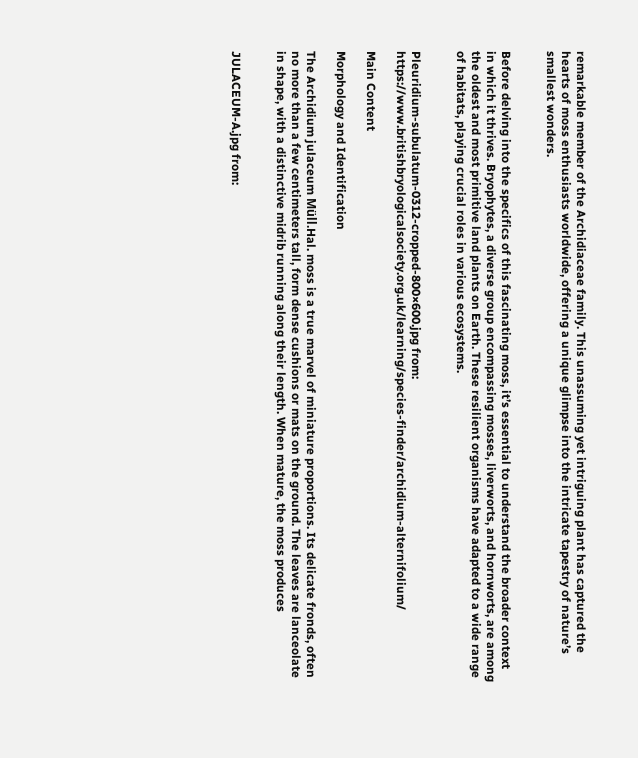remarkable member of the Archidiaceae family. This unassuming yet intriguing plant has captured the hearts of moss enthusiasts worldwide, offering a unique glimpse into the intricate tapestry of nature’s smallest wonders.


Before delving into the specifics of this fascinating moss, it’s essential to understand the broader context in which it thrives. Bryophytes, a diverse group encompassing mosses, liverworts, and hornworts, are among the oldest and most primitive land plants on Earth. These resilient organisms have adapted to a wide range of habitats, playing crucial roles in various ecosystems.


Pleuridium-subulatum-0312-cropped-800×600.jpg from: https://www.britishbryologicalsociety.org.uk/learning/species-finder/archidium-alternifolium/

Main Content

Morphology and Identification

The Archidium julaceum Müll.Hal. moss is a true marvel of miniature proportions. Its delicate fronds, often no more than a few centimeters tall, form dense cushions or mats on the ground. The leaves are lanceolate in shape, with a distinctive midrib running along their length. When mature, the moss produces


JULACEUM-A.jpg from: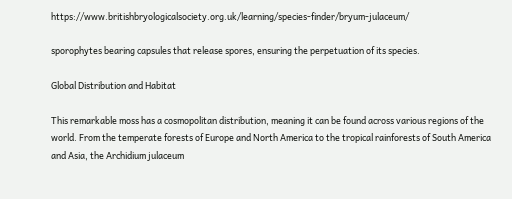https://www.britishbryologicalsociety.org.uk/learning/species-finder/bryum-julaceum/

sporophytes bearing capsules that release spores, ensuring the perpetuation of its species.

Global Distribution and Habitat

This remarkable moss has a cosmopolitan distribution, meaning it can be found across various regions of the world. From the temperate forests of Europe and North America to the tropical rainforests of South America and Asia, the Archidium julaceum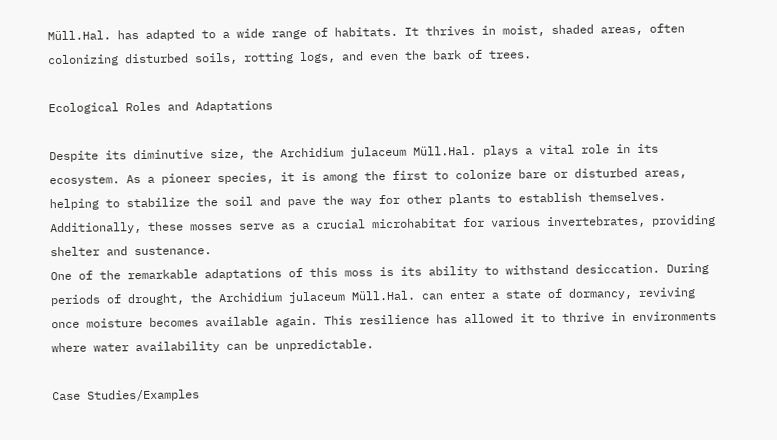Müll.Hal. has adapted to a wide range of habitats. It thrives in moist, shaded areas, often colonizing disturbed soils, rotting logs, and even the bark of trees.

Ecological Roles and Adaptations

Despite its diminutive size, the Archidium julaceum Müll.Hal. plays a vital role in its ecosystem. As a pioneer species, it is among the first to colonize bare or disturbed areas, helping to stabilize the soil and pave the way for other plants to establish themselves. Additionally, these mosses serve as a crucial microhabitat for various invertebrates, providing shelter and sustenance.
One of the remarkable adaptations of this moss is its ability to withstand desiccation. During periods of drought, the Archidium julaceum Müll.Hal. can enter a state of dormancy, reviving once moisture becomes available again. This resilience has allowed it to thrive in environments where water availability can be unpredictable.

Case Studies/Examples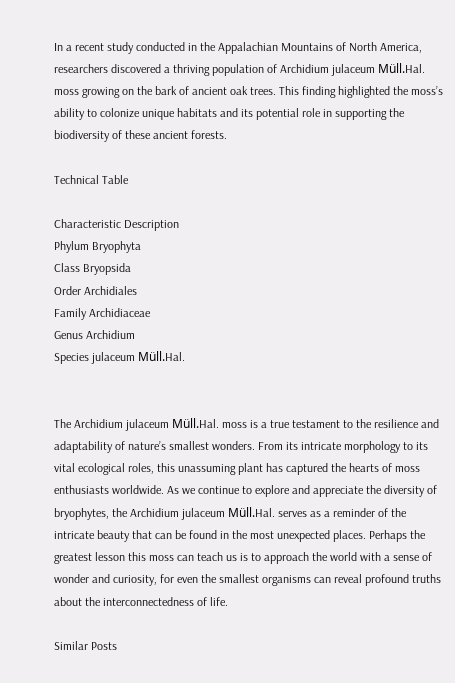In a recent study conducted in the Appalachian Mountains of North America, researchers discovered a thriving population of Archidium julaceum Müll.Hal. moss growing on the bark of ancient oak trees. This finding highlighted the moss’s ability to colonize unique habitats and its potential role in supporting the biodiversity of these ancient forests.

Technical Table

Characteristic Description
Phylum Bryophyta
Class Bryopsida
Order Archidiales
Family Archidiaceae
Genus Archidium
Species julaceum Müll.Hal.


The Archidium julaceum Müll.Hal. moss is a true testament to the resilience and adaptability of nature’s smallest wonders. From its intricate morphology to its vital ecological roles, this unassuming plant has captured the hearts of moss enthusiasts worldwide. As we continue to explore and appreciate the diversity of bryophytes, the Archidium julaceum Müll.Hal. serves as a reminder of the intricate beauty that can be found in the most unexpected places. Perhaps the greatest lesson this moss can teach us is to approach the world with a sense of wonder and curiosity, for even the smallest organisms can reveal profound truths about the interconnectedness of life.

Similar Posts